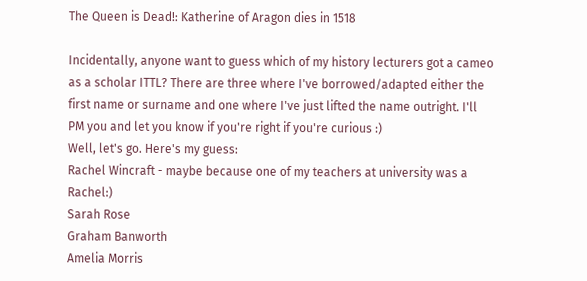The Queen is Dead!: Katherine of Aragon dies in 1518

Incidentally, anyone want to guess which of my history lecturers got a cameo as a scholar ITTL? There are three where I've borrowed/adapted either the first name or surname and one where I've just lifted the name outright. I'll PM you and let you know if you're right if you're curious :)
Well, let's go. Here's my guess:
Rachel Wincraft - maybe because one of my teachers at university was a Rachel:)
Sarah Rose
Graham Banworth
Amelia Morris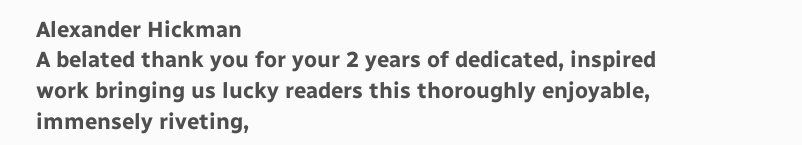Alexander Hickman
A belated thank you for your 2 years of dedicated, inspired work bringing us lucky readers this thoroughly enjoyable, immensely riveting,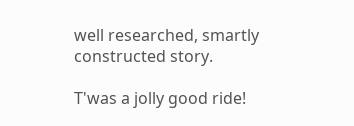well researched, smartly constructed story.

T'was a jolly good ride!